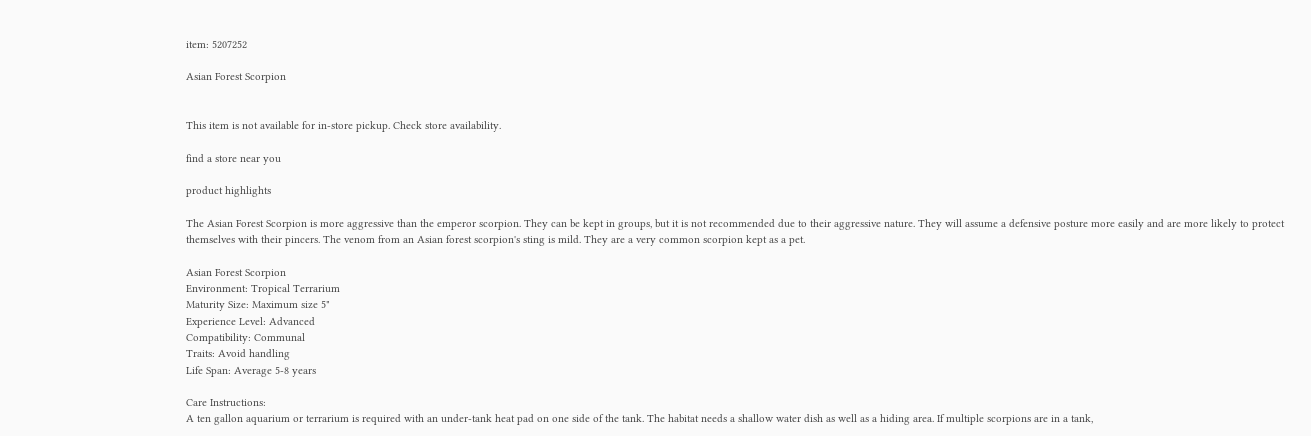item: 5207252

Asian Forest Scorpion


This item is not available for in-store pickup. Check store availability.

find a store near you

product highlights

The Asian Forest Scorpion is more aggressive than the emperor scorpion. They can be kept in groups, but it is not recommended due to their aggressive nature. They will assume a defensive posture more easily and are more likely to protect themselves with their pincers. The venom from an Asian forest scorpion's sting is mild. They are a very common scorpion kept as a pet.

Asian Forest Scorpion
Environment: Tropical Terrarium
Maturity Size: Maximum size 5"
Experience Level: Advanced
Compatibility: Communal
Traits: Avoid handling
Life Span: Average 5-8 years

Care Instructions:
A ten gallon aquarium or terrarium is required with an under-tank heat pad on one side of the tank. The habitat needs a shallow water dish as well as a hiding area. If multiple scorpions are in a tank,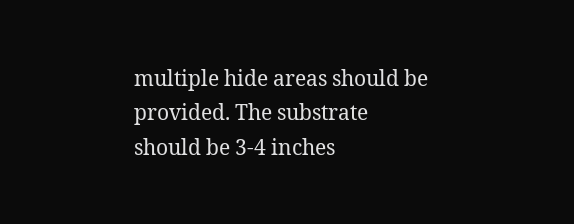multiple hide areas should be provided. The substrate should be 3-4 inches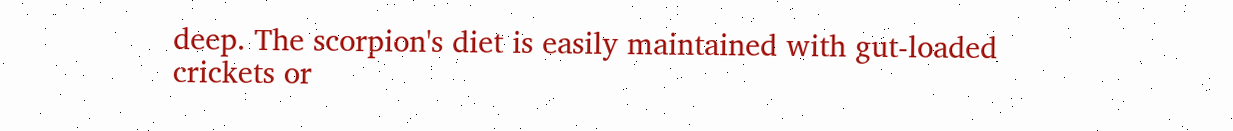deep. The scorpion's diet is easily maintained with gut-loaded crickets or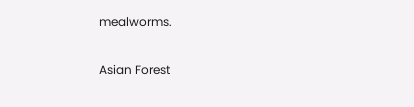mealworms.

Asian Forest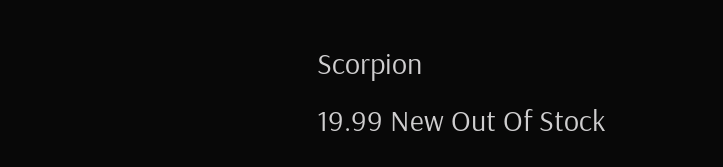Scorpion
19.99 New Out Of Stock